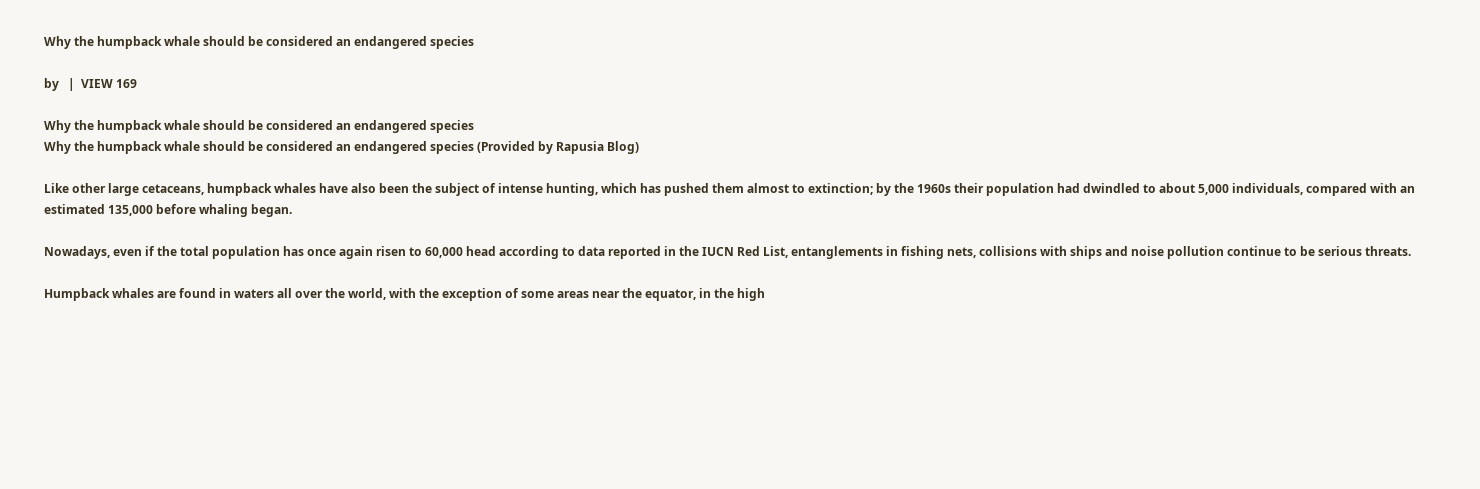Why the humpback whale should be considered an endangered species

by   |  VIEW 169

Why the humpback whale should be considered an endangered species
Why the humpback whale should be considered an endangered species (Provided by Rapusia Blog)

Like other large cetaceans, humpback whales have also been the subject of intense hunting, which has pushed them almost to extinction; by the 1960s their population had dwindled to about 5,000 individuals, compared with an estimated 135,000 before whaling began.

Nowadays, even if the total population has once again risen to 60,000 head according to data reported in the IUCN Red List, entanglements in fishing nets, collisions with ships and noise pollution continue to be serious threats.

Humpback whales are found in waters all over the world, with the exception of some areas near the equator, in the high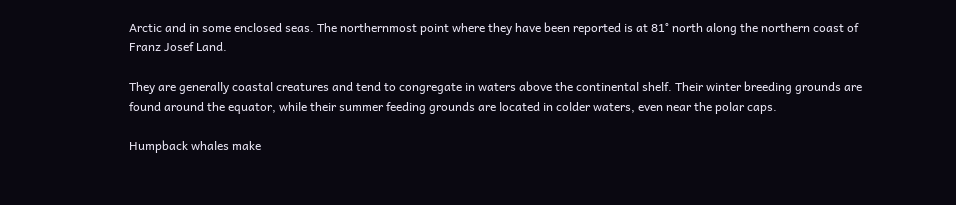Arctic and in some enclosed seas. The northernmost point where they have been reported is at 81° north along the northern coast of Franz Josef Land.

They are generally coastal creatures and tend to congregate in waters above the continental shelf. Their winter breeding grounds are found around the equator, while their summer feeding grounds are located in colder waters, even near the polar caps.

Humpback whales make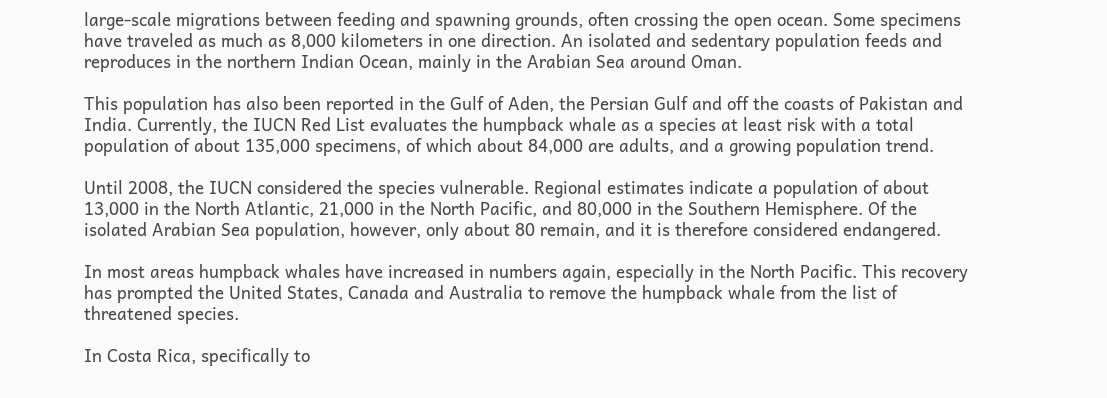large-scale migrations between feeding and spawning grounds, often crossing the open ocean. Some specimens have traveled as much as 8,000 kilometers in one direction. An isolated and sedentary population feeds and reproduces in the northern Indian Ocean, mainly in the Arabian Sea around Oman.

This population has also been reported in the Gulf of Aden, the Persian Gulf and off the coasts of Pakistan and India. Currently, the IUCN Red List evaluates the humpback whale as a species at least risk with a total population of about 135,000 specimens, of which about 84,000 are adults, and a growing population trend.

Until 2008, the IUCN considered the species vulnerable. Regional estimates indicate a population of about 13,000 in the North Atlantic, 21,000 in the North Pacific, and 80,000 in the Southern Hemisphere. Of the isolated Arabian Sea population, however, only about 80 remain, and it is therefore considered endangered.

In most areas humpback whales have increased in numbers again, especially in the North Pacific. This recovery has prompted the United States, Canada and Australia to remove the humpback whale from the list of threatened species.

In Costa Rica, specifically to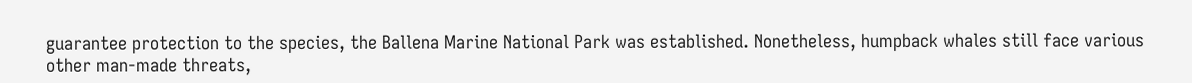guarantee protection to the species, the Ballena Marine National Park was established. Nonetheless, humpback whales still face various other man-made threats,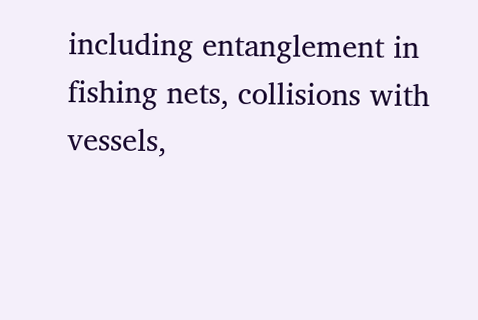including entanglement in fishing nets, collisions with vessels,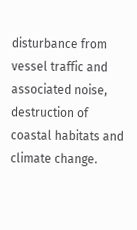disturbance from vessel traffic and associated noise, destruction of coastal habitats and climate change.